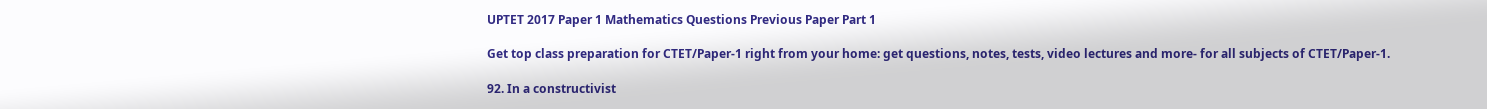UPTET 2017 Paper 1 Mathematics Questions Previous Paper Part 1

Get top class preparation for CTET/Paper-1 right from your home: get questions, notes, tests, video lectures and more- for all subjects of CTET/Paper-1.

92. In a constructivist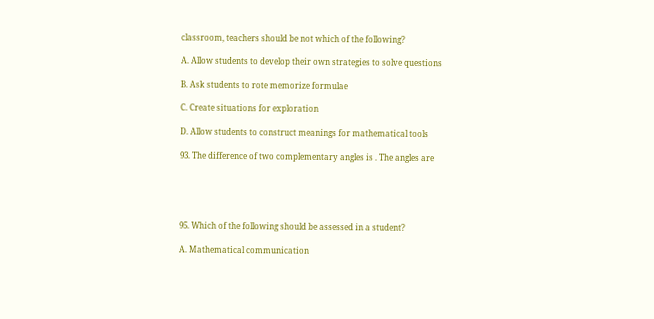classroom, teachers should be not which of the following?

A. Allow students to develop their own strategies to solve questions

B. Ask students to rote memorize formulae

C. Create situations for exploration

D. Allow students to construct meanings for mathematical tools

93. The difference of two complementary angles is . The angles are





95. Which of the following should be assessed in a student?

A. Mathematical communication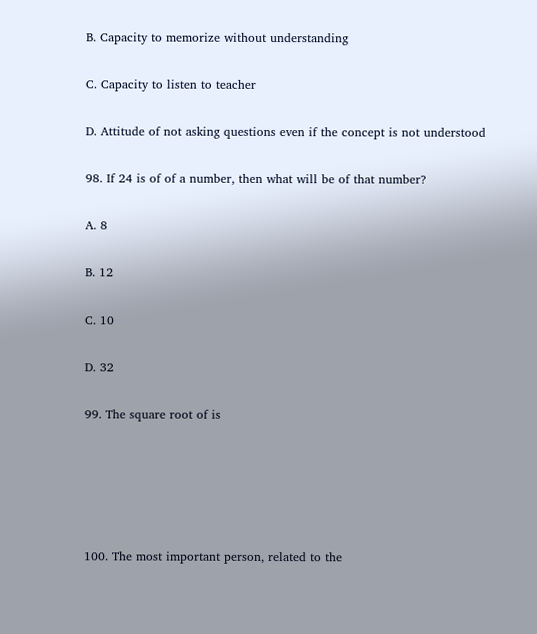B. Capacity to memorize without understanding

C. Capacity to listen to teacher

D. Attitude of not asking questions even if the concept is not understood

98. If 24 is of of a number, then what will be of that number?

A. 8

B. 12

C. 10

D. 32

99. The square root of is





100. The most important person, related to the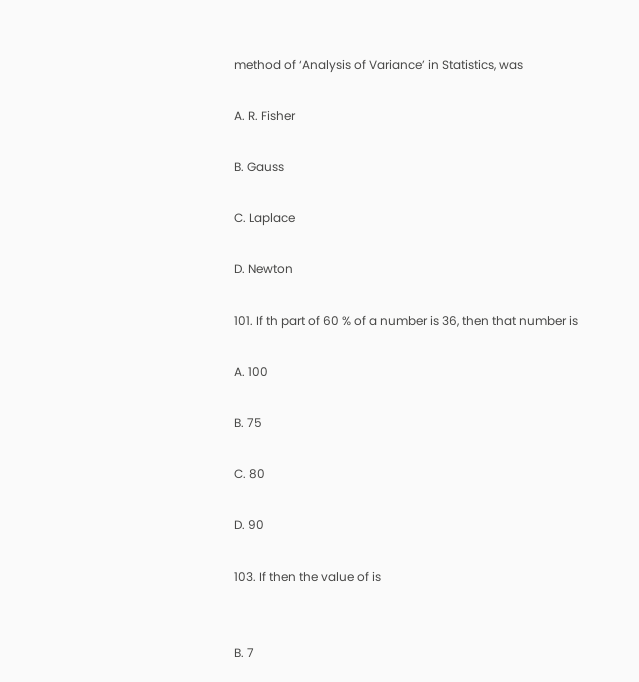method of ‘Analysis of Variance’ in Statistics, was

A. R. Fisher

B. Gauss

C. Laplace

D. Newton

101. If th part of 60 % of a number is 36, then that number is

A. 100

B. 75

C. 80

D. 90

103. If then the value of is


B. 7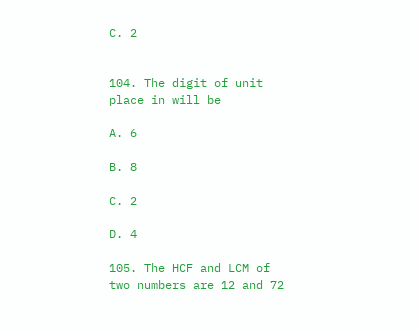C. 2


104. The digit of unit place in will be

A. 6

B. 8

C. 2

D. 4

105. The HCF and LCM of two numbers are 12 and 72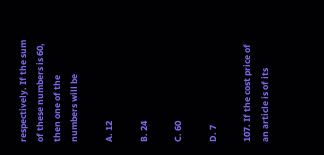respectively. If the sum of these numbers is 60, then one of the numbers will be

A. 12

B. 24

C. 60

D. 7

107. If the cost price of an article is of its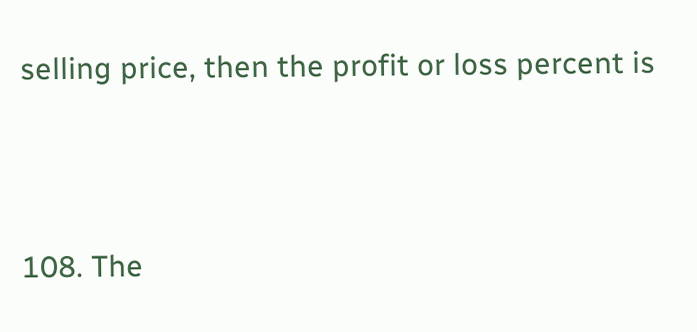selling price, then the profit or loss percent is





108. The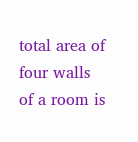total area of four walls of a room is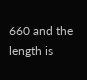660 and the length is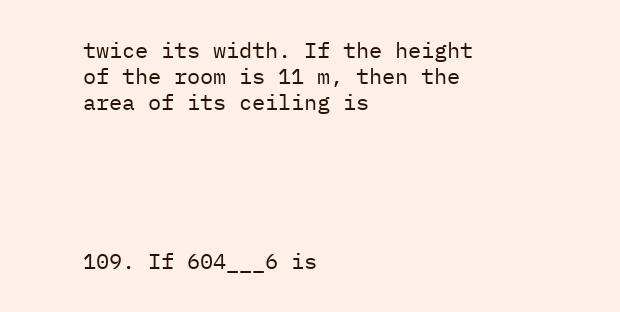twice its width. If the height of the room is 11 m, then the area of its ceiling is





109. If 604___6 is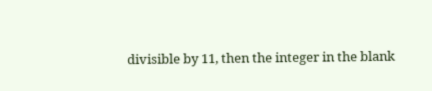divisible by 11, then the integer in the blank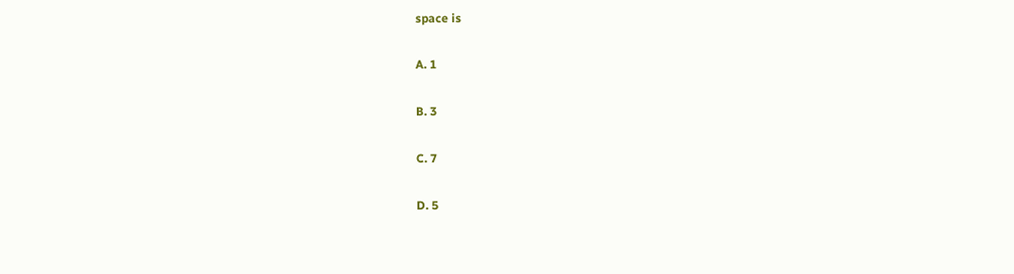space is

A. 1

B. 3

C. 7

D. 5